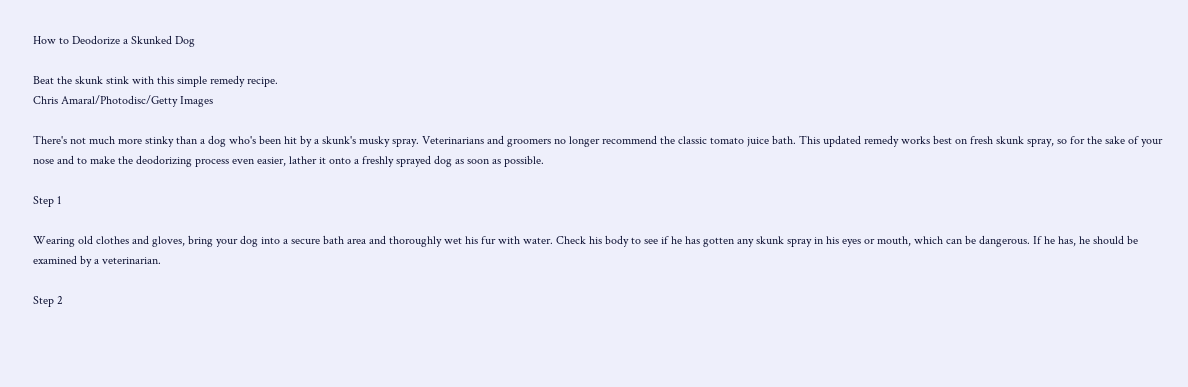How to Deodorize a Skunked Dog

Beat the skunk stink with this simple remedy recipe.
Chris Amaral/Photodisc/Getty Images

There's not much more stinky than a dog who's been hit by a skunk's musky spray. Veterinarians and groomers no longer recommend the classic tomato juice bath. This updated remedy works best on fresh skunk spray, so for the sake of your nose and to make the deodorizing process even easier, lather it onto a freshly sprayed dog as soon as possible.

Step 1

Wearing old clothes and gloves, bring your dog into a secure bath area and thoroughly wet his fur with water. Check his body to see if he has gotten any skunk spray in his eyes or mouth, which can be dangerous. If he has, he should be examined by a veterinarian.

Step 2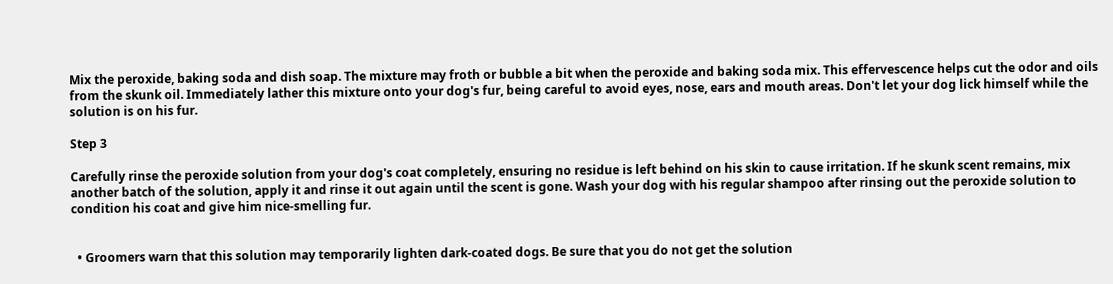Mix the peroxide, baking soda and dish soap. The mixture may froth or bubble a bit when the peroxide and baking soda mix. This effervescence helps cut the odor and oils from the skunk oil. Immediately lather this mixture onto your dog's fur, being careful to avoid eyes, nose, ears and mouth areas. Don't let your dog lick himself while the solution is on his fur.

Step 3

Carefully rinse the peroxide solution from your dog's coat completely, ensuring no residue is left behind on his skin to cause irritation. If he skunk scent remains, mix another batch of the solution, apply it and rinse it out again until the scent is gone. Wash your dog with his regular shampoo after rinsing out the peroxide solution to condition his coat and give him nice-smelling fur.


  • Groomers warn that this solution may temporarily lighten dark-coated dogs. Be sure that you do not get the solution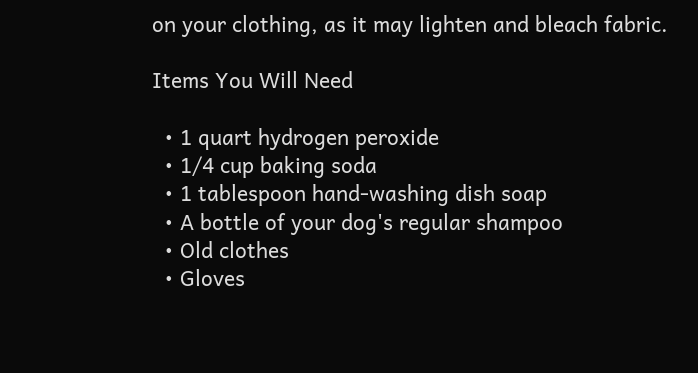on your clothing, as it may lighten and bleach fabric.

Items You Will Need

  • 1 quart hydrogen peroxide
  • 1/4 cup baking soda
  • 1 tablespoon hand-washing dish soap
  • A bottle of your dog's regular shampoo
  • Old clothes
  • Gloves